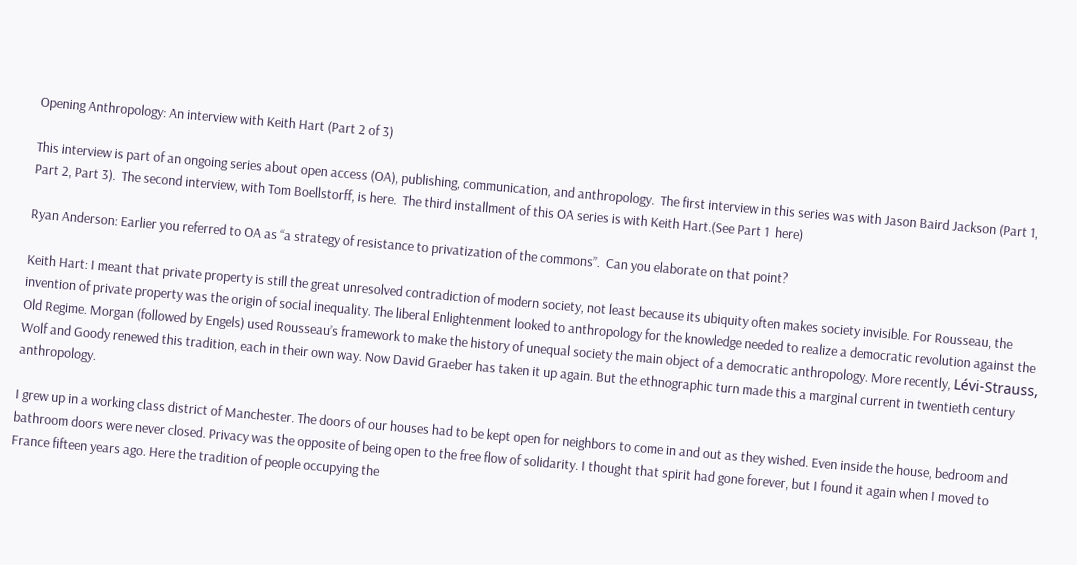Opening Anthropology: An interview with Keith Hart (Part 2 of 3)

This interview is part of an ongoing series about open access (OA), publishing, communication, and anthropology.  The first interview in this series was with Jason Baird Jackson (Part 1, Part 2, Part 3).  The second interview, with Tom Boellstorff, is here.  The third installment of this OA series is with Keith Hart.(See Part 1  here)

Ryan Anderson: Earlier you referred to OA as “a strategy of resistance to privatization of the commons”.  Can you elaborate on that point?

Keith Hart: I meant that private property is still the great unresolved contradiction of modern society, not least because its ubiquity often makes society invisible. For Rousseau, the invention of private property was the origin of social inequality. The liberal Enlightenment looked to anthropology for the knowledge needed to realize a democratic revolution against the Old Regime. Morgan (followed by Engels) used Rousseau’s framework to make the history of unequal society the main object of a democratic anthropology. More recently, Lévi-Strauss, Wolf and Goody renewed this tradition, each in their own way. Now David Graeber has taken it up again. But the ethnographic turn made this a marginal current in twentieth century anthropology.

I grew up in a working class district of Manchester. The doors of our houses had to be kept open for neighbors to come in and out as they wished. Even inside the house, bedroom and bathroom doors were never closed. Privacy was the opposite of being open to the free flow of solidarity. I thought that spirit had gone forever, but I found it again when I moved to France fifteen years ago. Here the tradition of people occupying the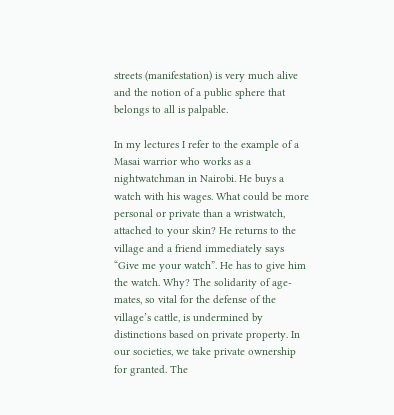streets (manifestation) is very much alive and the notion of a public sphere that belongs to all is palpable.

In my lectures I refer to the example of a Masai warrior who works as a nightwatchman in Nairobi. He buys a watch with his wages. What could be more personal or private than a wristwatch, attached to your skin? He returns to the village and a friend immediately says “Give me your watch”. He has to give him the watch. Why? The solidarity of age-mates, so vital for the defense of the village’s cattle, is undermined by distinctions based on private property. In our societies, we take private ownership for granted. The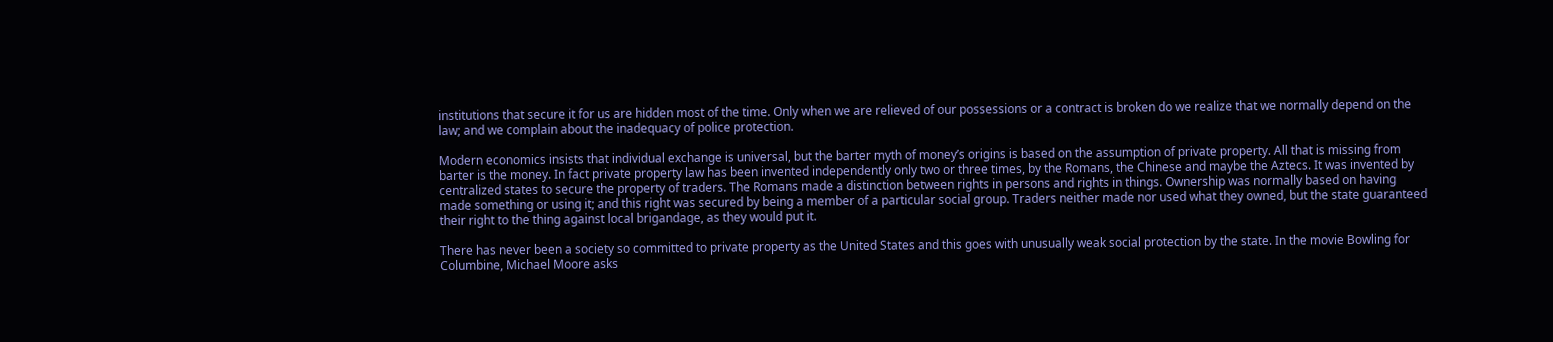institutions that secure it for us are hidden most of the time. Only when we are relieved of our possessions or a contract is broken do we realize that we normally depend on the law; and we complain about the inadequacy of police protection.

Modern economics insists that individual exchange is universal, but the barter myth of money’s origins is based on the assumption of private property. All that is missing from barter is the money. In fact private property law has been invented independently only two or three times, by the Romans, the Chinese and maybe the Aztecs. It was invented by centralized states to secure the property of traders. The Romans made a distinction between rights in persons and rights in things. Ownership was normally based on having made something or using it; and this right was secured by being a member of a particular social group. Traders neither made nor used what they owned, but the state guaranteed their right to the thing against local brigandage, as they would put it.

There has never been a society so committed to private property as the United States and this goes with unusually weak social protection by the state. In the movie Bowling for Columbine, Michael Moore asks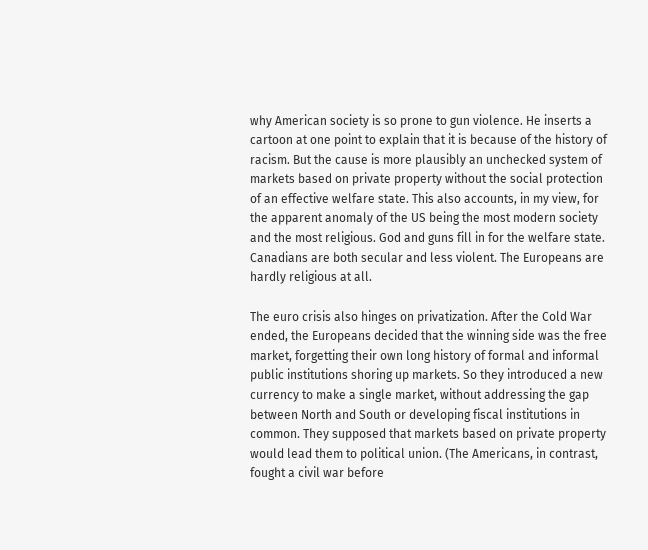why American society is so prone to gun violence. He inserts a cartoon at one point to explain that it is because of the history of racism. But the cause is more plausibly an unchecked system of markets based on private property without the social protection of an effective welfare state. This also accounts, in my view, for the apparent anomaly of the US being the most modern society and the most religious. God and guns fill in for the welfare state. Canadians are both secular and less violent. The Europeans are hardly religious at all.

The euro crisis also hinges on privatization. After the Cold War ended, the Europeans decided that the winning side was the free market, forgetting their own long history of formal and informal public institutions shoring up markets. So they introduced a new currency to make a single market, without addressing the gap between North and South or developing fiscal institutions in common. They supposed that markets based on private property would lead them to political union. (The Americans, in contrast, fought a civil war before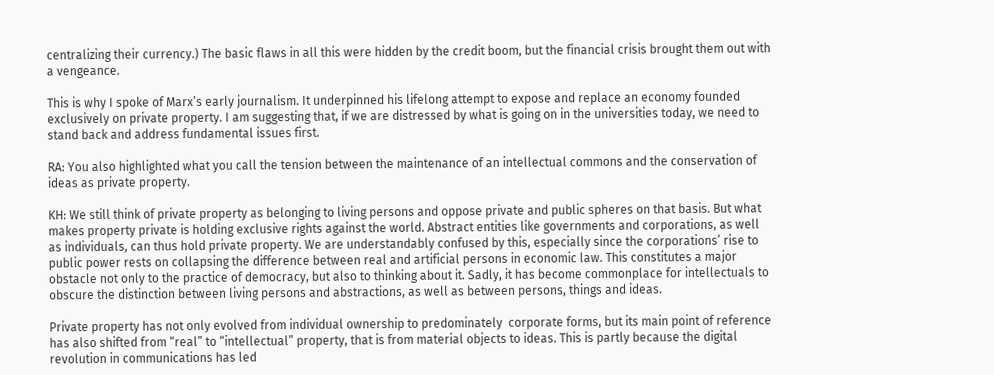centralizing their currency.) The basic flaws in all this were hidden by the credit boom, but the financial crisis brought them out with a vengeance.

This is why I spoke of Marx’s early journalism. It underpinned his lifelong attempt to expose and replace an economy founded exclusively on private property. I am suggesting that, if we are distressed by what is going on in the universities today, we need to stand back and address fundamental issues first.

RA: You also highlighted what you call the tension between the maintenance of an intellectual commons and the conservation of ideas as private property.

KH: We still think of private property as belonging to living persons and oppose private and public spheres on that basis. But what makes property private is holding exclusive rights against the world. Abstract entities like governments and corporations, as well as individuals, can thus hold private property. We are understandably confused by this, especially since the corporations’ rise to public power rests on collapsing the difference between real and artificial persons in economic law. This constitutes a major obstacle not only to the practice of democracy, but also to thinking about it. Sadly, it has become commonplace for intellectuals to obscure the distinction between living persons and abstractions, as well as between persons, things and ideas.

Private property has not only evolved from individual ownership to predominately  corporate forms, but its main point of reference has also shifted from “real” to “intellectual” property, that is from material objects to ideas. This is partly because the digital revolution in communications has led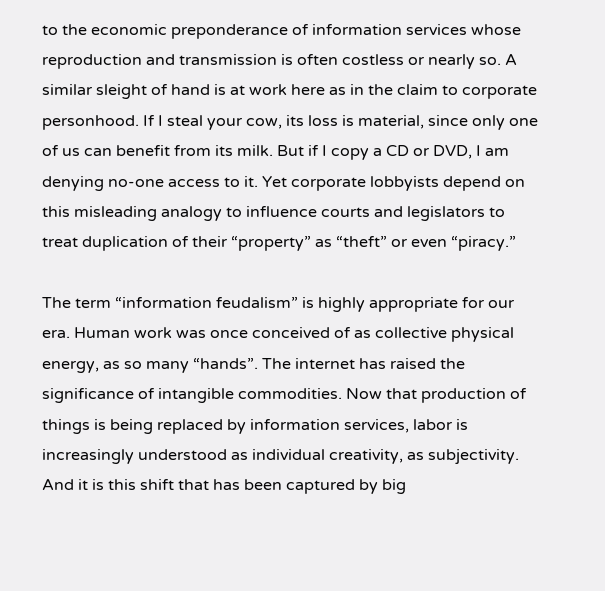to the economic preponderance of information services whose reproduction and transmission is often costless or nearly so. A similar sleight of hand is at work here as in the claim to corporate personhood. If I steal your cow, its loss is material, since only one of us can benefit from its milk. But if I copy a CD or DVD, I am denying no-one access to it. Yet corporate lobbyists depend on this misleading analogy to influence courts and legislators to treat duplication of their “property” as “theft” or even “piracy.”

The term “information feudalism” is highly appropriate for our era. Human work was once conceived of as collective physical energy, as so many “hands”. The internet has raised the significance of intangible commodities. Now that production of things is being replaced by information services, labor is increasingly understood as individual creativity, as subjectivity. And it is this shift that has been captured by big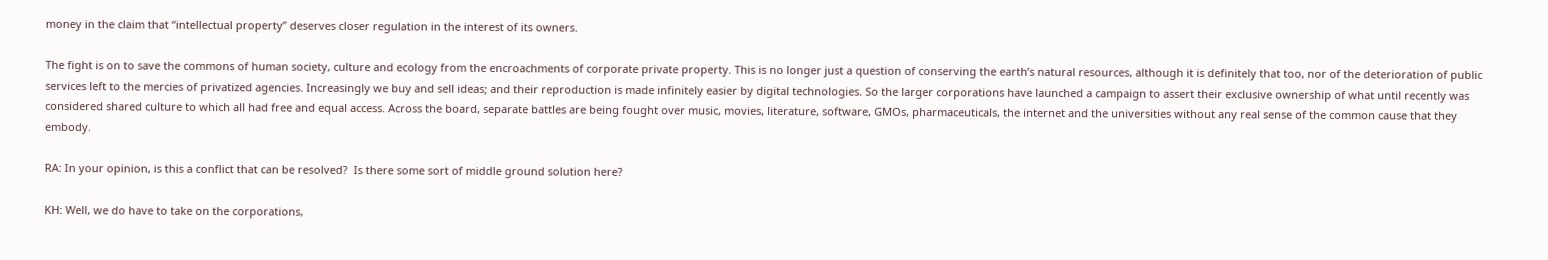money in the claim that “intellectual property” deserves closer regulation in the interest of its owners.

The fight is on to save the commons of human society, culture and ecology from the encroachments of corporate private property. This is no longer just a question of conserving the earth’s natural resources, although it is definitely that too, nor of the deterioration of public services left to the mercies of privatized agencies. Increasingly we buy and sell ideas; and their reproduction is made infinitely easier by digital technologies. So the larger corporations have launched a campaign to assert their exclusive ownership of what until recently was considered shared culture to which all had free and equal access. Across the board, separate battles are being fought over music, movies, literature, software, GMOs, pharmaceuticals, the internet and the universities without any real sense of the common cause that they embody.

RA: In your opinion, is this a conflict that can be resolved?  Is there some sort of middle ground solution here?

KH: Well, we do have to take on the corporations,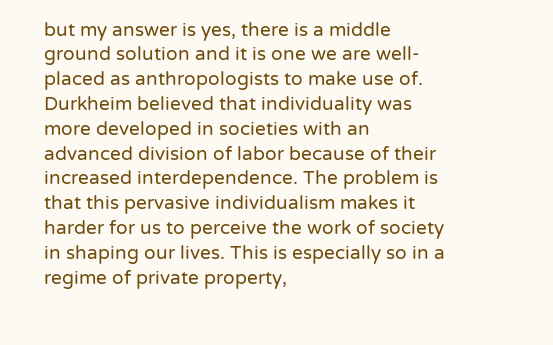but my answer is yes, there is a middle ground solution and it is one we are well-placed as anthropologists to make use of. Durkheim believed that individuality was more developed in societies with an advanced division of labor because of their increased interdependence. The problem is that this pervasive individualism makes it harder for us to perceive the work of society in shaping our lives. This is especially so in a regime of private property,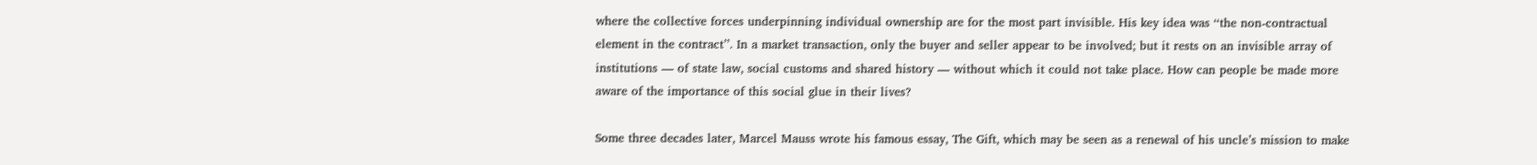where the collective forces underpinning individual ownership are for the most part invisible. His key idea was ‘‘the non-contractual element in the contract’’. In a market transaction, only the buyer and seller appear to be involved; but it rests on an invisible array of institutions — of state law, social customs and shared history — without which it could not take place. How can people be made more aware of the importance of this social glue in their lives?

Some three decades later, Marcel Mauss wrote his famous essay, The Gift, which may be seen as a renewal of his uncle’s mission to make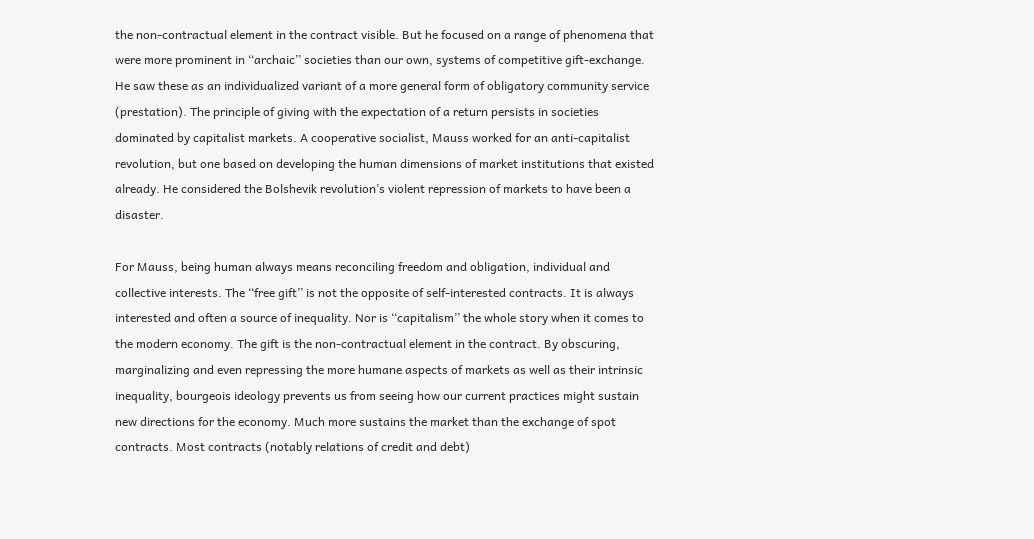the non-contractual element in the contract visible. But he focused on a range of phenomena that were more prominent in ‘‘archaic’’ societies than our own, systems of competitive gift-exchange. He saw these as an individualized variant of a more general form of obligatory community service (prestation). The principle of giving with the expectation of a return persists in societies dominated by capitalist markets. A cooperative socialist, Mauss worked for an anti-capitalist revolution, but one based on developing the human dimensions of market institutions that existed already. He considered the Bolshevik revolution’s violent repression of markets to have been a disaster.

For Mauss, being human always means reconciling freedom and obligation, individual and collective interests. The ‘‘free gift’’ is not the opposite of self-interested contracts. It is always interested and often a source of inequality. Nor is ‘‘capitalism’’ the whole story when it comes to the modern economy. The gift is the non-contractual element in the contract. By obscuring, marginalizing and even repressing the more humane aspects of markets as well as their intrinsic inequality, bourgeois ideology prevents us from seeing how our current practices might sustain new directions for the economy. Much more sustains the market than the exchange of spot contracts. Most contracts (notably relations of credit and debt)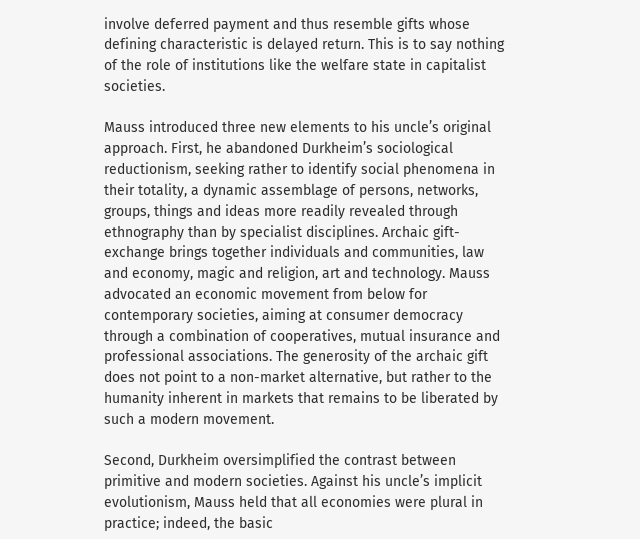involve deferred payment and thus resemble gifts whose defining characteristic is delayed return. This is to say nothing of the role of institutions like the welfare state in capitalist societies.

Mauss introduced three new elements to his uncle’s original approach. First, he abandoned Durkheim’s sociological reductionism, seeking rather to identify social phenomena in their totality, a dynamic assemblage of persons, networks, groups, things and ideas more readily revealed through ethnography than by specialist disciplines. Archaic gift-exchange brings together individuals and communities, law and economy, magic and religion, art and technology. Mauss advocated an economic movement from below for contemporary societies, aiming at consumer democracy through a combination of cooperatives, mutual insurance and professional associations. The generosity of the archaic gift does not point to a non-market alternative, but rather to the humanity inherent in markets that remains to be liberated by such a modern movement.

Second, Durkheim oversimplified the contrast between primitive and modern societies. Against his uncle’s implicit evolutionism, Mauss held that all economies were plural in practice; indeed, the basic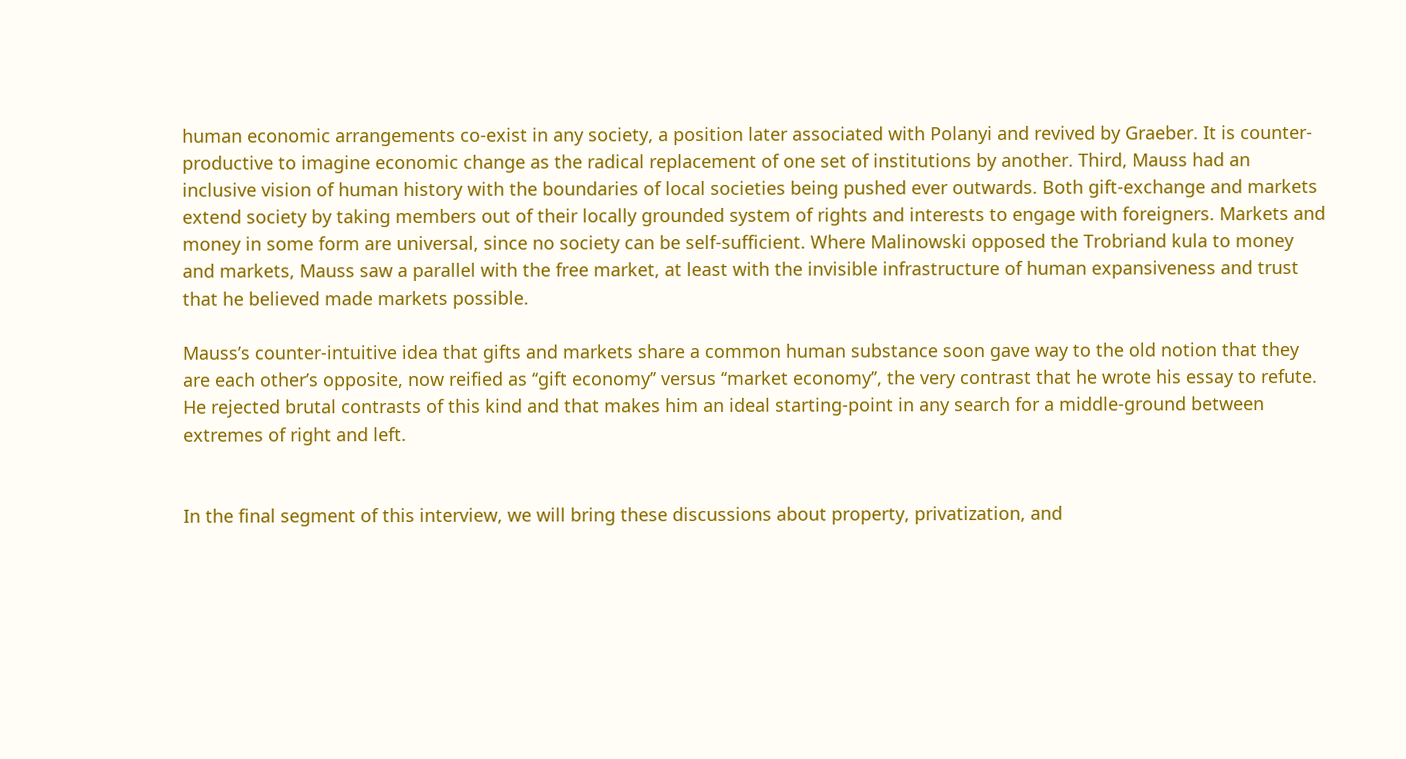human economic arrangements co-exist in any society, a position later associated with Polanyi and revived by Graeber. It is counter-productive to imagine economic change as the radical replacement of one set of institutions by another. Third, Mauss had an inclusive vision of human history with the boundaries of local societies being pushed ever outwards. Both gift-exchange and markets extend society by taking members out of their locally grounded system of rights and interests to engage with foreigners. Markets and money in some form are universal, since no society can be self-sufficient. Where Malinowski opposed the Trobriand kula to money and markets, Mauss saw a parallel with the free market, at least with the invisible infrastructure of human expansiveness and trust that he believed made markets possible.

Mauss’s counter-intuitive idea that gifts and markets share a common human substance soon gave way to the old notion that they are each other’s opposite, now reified as ‘‘gift economy’’ versus ‘‘market economy’’, the very contrast that he wrote his essay to refute. He rejected brutal contrasts of this kind and that makes him an ideal starting-point in any search for a middle-ground between extremes of right and left.


In the final segment of this interview, we will bring these discussions about property, privatization, and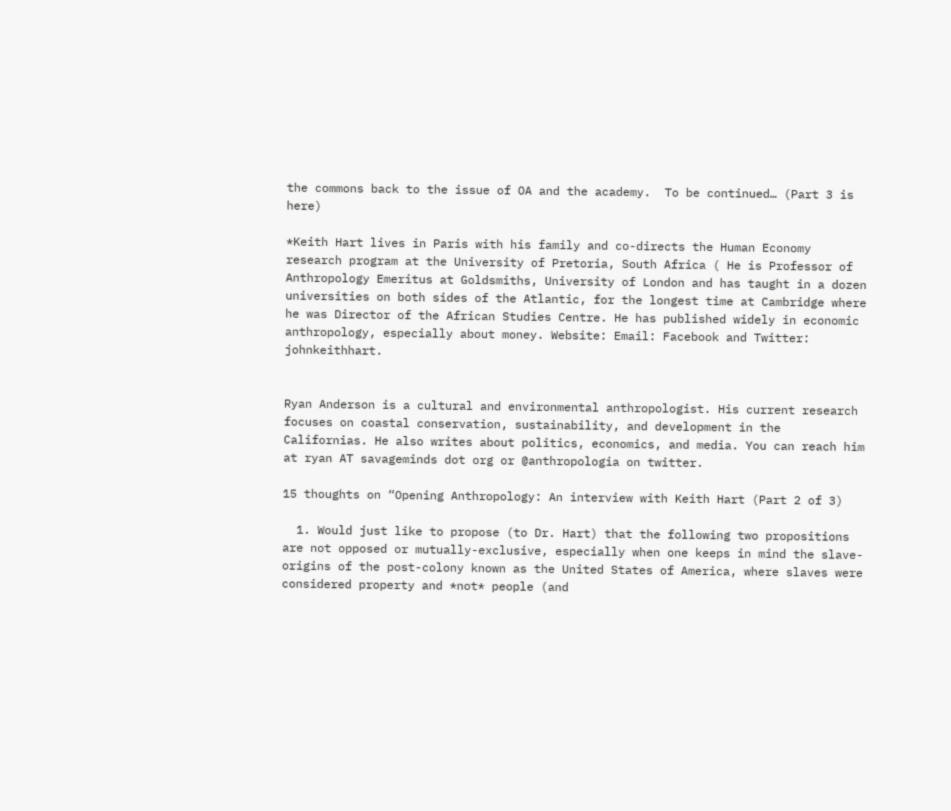the commons back to the issue of OA and the academy.  To be continued… (Part 3 is here)

*Keith Hart lives in Paris with his family and co-directs the Human Economy research program at the University of Pretoria, South Africa ( He is Professor of Anthropology Emeritus at Goldsmiths, University of London and has taught in a dozen universities on both sides of the Atlantic, for the longest time at Cambridge where he was Director of the African Studies Centre. He has published widely in economic anthropology, especially about money. Website: Email: Facebook and Twitter: johnkeithhart.


Ryan Anderson is a cultural and environmental anthropologist. His current research focuses on coastal conservation, sustainability, and development in the Californias. He also writes about politics, economics, and media. You can reach him at ryan AT savageminds dot org or @anthropologia on twitter.

15 thoughts on “Opening Anthropology: An interview with Keith Hart (Part 2 of 3)

  1. Would just like to propose (to Dr. Hart) that the following two propositions are not opposed or mutually-exclusive, especially when one keeps in mind the slave-origins of the post-colony known as the United States of America, where slaves were considered property and *not* people (and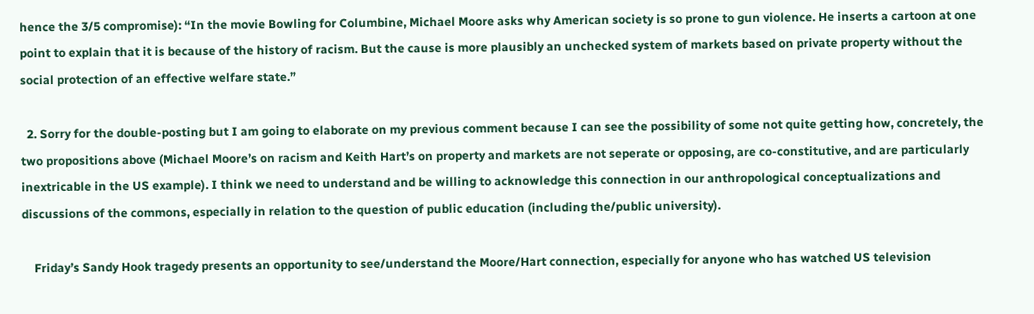hence the 3/5 compromise): “In the movie Bowling for Columbine, Michael Moore asks why American society is so prone to gun violence. He inserts a cartoon at one point to explain that it is because of the history of racism. But the cause is more plausibly an unchecked system of markets based on private property without the social protection of an effective welfare state.”

  2. Sorry for the double-posting but I am going to elaborate on my previous comment because I can see the possibility of some not quite getting how, concretely, the two propositions above (Michael Moore’s on racism and Keith Hart’s on property and markets are not seperate or opposing, are co-constitutive, and are particularly inextricable in the US example). I think we need to understand and be willing to acknowledge this connection in our anthropological conceptualizations and discussions of the commons, especially in relation to the question of public education (including the/public university).

    Friday’s Sandy Hook tragedy presents an opportunity to see/understand the Moore/Hart connection, especially for anyone who has watched US television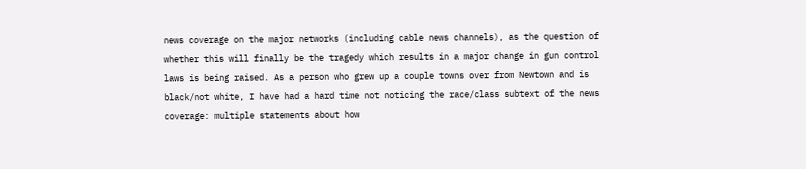news coverage on the major networks (including cable news channels), as the question of whether this will finally be the tragedy which results in a major change in gun control laws is being raised. As a person who grew up a couple towns over from Newtown and is black/not white, I have had a hard time not noticing the race/class subtext of the news coverage: multiple statements about how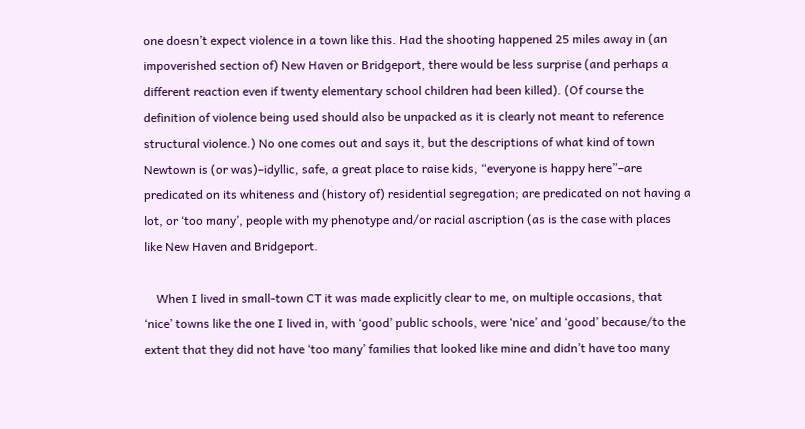one doesn’t expect violence in a town like this. Had the shooting happened 25 miles away in (an impoverished section of) New Haven or Bridgeport, there would be less surprise (and perhaps a different reaction even if twenty elementary school children had been killed). (Of course the definition of violence being used should also be unpacked as it is clearly not meant to reference structural violence.) No one comes out and says it, but the descriptions of what kind of town Newtown is (or was)–idyllic, safe, a great place to raise kids, “everyone is happy here”–are predicated on its whiteness and (history of) residential segregation; are predicated on not having a lot, or ‘too many’, people with my phenotype and/or racial ascription (as is the case with places like New Haven and Bridgeport.

    When I lived in small-town CT it was made explicitly clear to me, on multiple occasions, that ‘nice’ towns like the one I lived in, with ‘good’ public schools, were ‘nice’ and ‘good’ because/to the extent that they did not have ‘too many’ families that looked like mine and didn’t have too many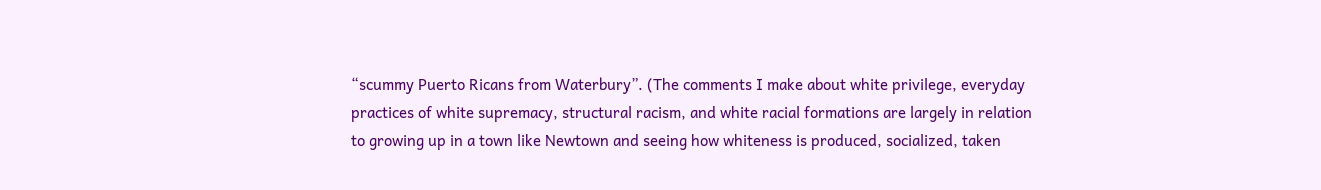“scummy Puerto Ricans from Waterbury”. (The comments I make about white privilege, everyday practices of white supremacy, structural racism, and white racial formations are largely in relation to growing up in a town like Newtown and seeing how whiteness is produced, socialized, taken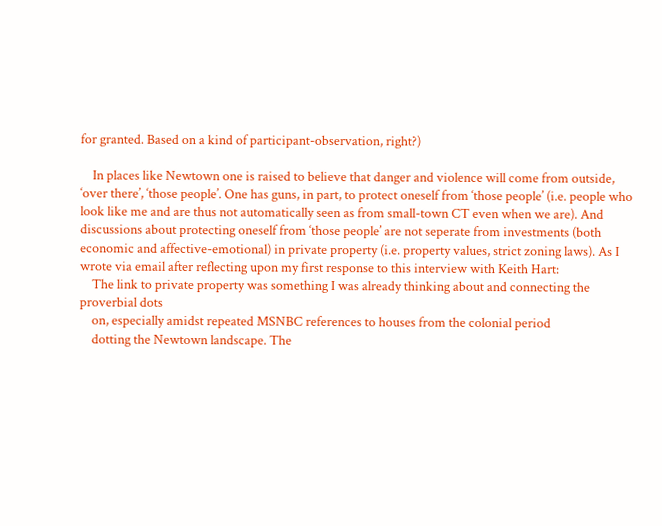for granted. Based on a kind of participant-observation, right?)

    In places like Newtown one is raised to believe that danger and violence will come from outside, ‘over there’, ‘those people’. One has guns, in part, to protect oneself from ‘those people’ (i.e. people who look like me and are thus not automatically seen as from small-town CT even when we are). And discussions about protecting oneself from ‘those people’ are not seperate from investments (both economic and affective-emotional) in private property (i.e. property values, strict zoning laws). As I wrote via email after reflecting upon my first response to this interview with Keith Hart:
    The link to private property was something I was already thinking about and connecting the proverbial dots
    on, especially amidst repeated MSNBC references to houses from the colonial period
    dotting the Newtown landscape. The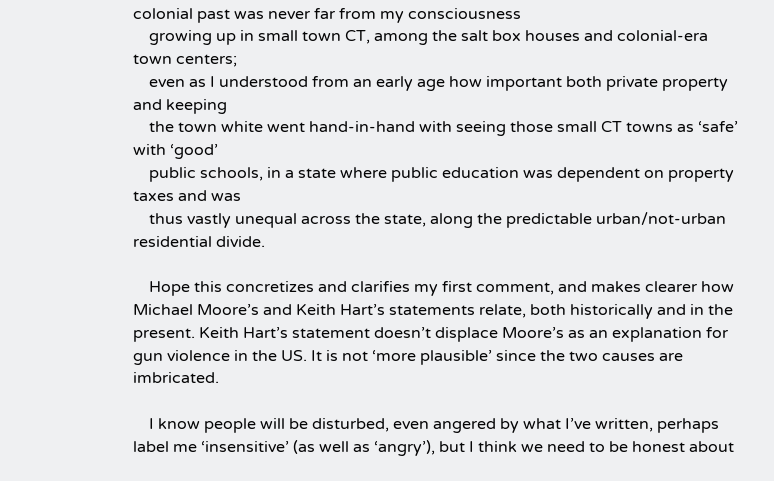colonial past was never far from my consciousness
    growing up in small town CT, among the salt box houses and colonial-era town centers;
    even as I understood from an early age how important both private property and keeping
    the town white went hand-in-hand with seeing those small CT towns as ‘safe’ with ‘good’
    public schools, in a state where public education was dependent on property taxes and was
    thus vastly unequal across the state, along the predictable urban/not-urban residential divide.

    Hope this concretizes and clarifies my first comment, and makes clearer how Michael Moore’s and Keith Hart’s statements relate, both historically and in the present. Keith Hart’s statement doesn’t displace Moore’s as an explanation for gun violence in the US. It is not ‘more plausible’ since the two causes are imbricated.

    I know people will be disturbed, even angered by what I’ve written, perhaps label me ‘insensitive’ (as well as ‘angry’), but I think we need to be honest about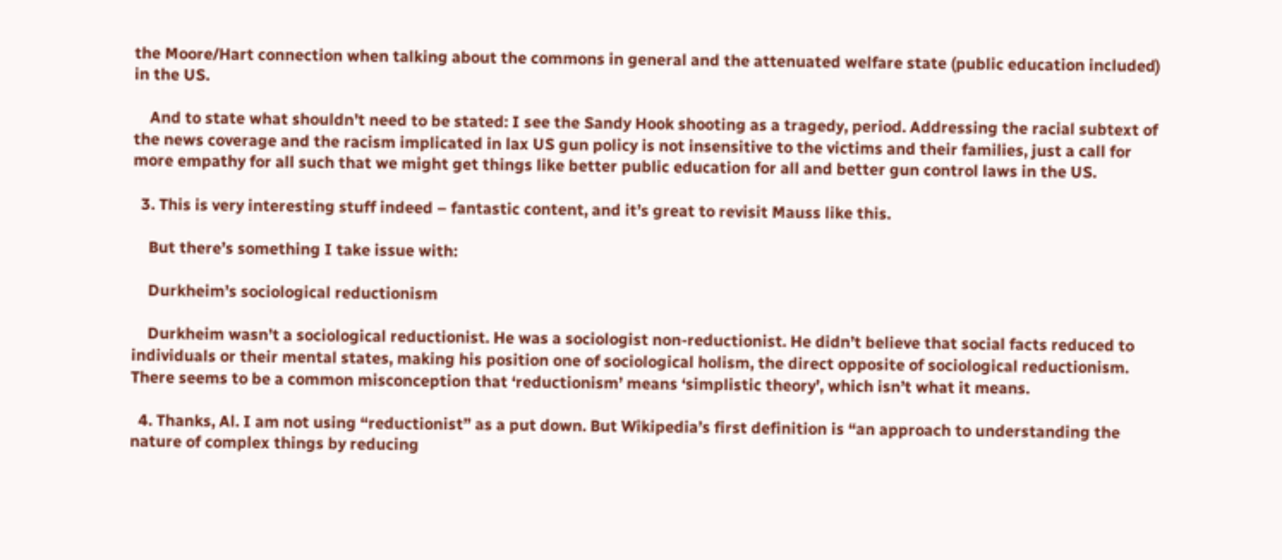the Moore/Hart connection when talking about the commons in general and the attenuated welfare state (public education included) in the US.

    And to state what shouldn’t need to be stated: I see the Sandy Hook shooting as a tragedy, period. Addressing the racial subtext of the news coverage and the racism implicated in lax US gun policy is not insensitive to the victims and their families, just a call for more empathy for all such that we might get things like better public education for all and better gun control laws in the US.

  3. This is very interesting stuff indeed – fantastic content, and it’s great to revisit Mauss like this.

    But there’s something I take issue with:

    Durkheim’s sociological reductionism

    Durkheim wasn’t a sociological reductionist. He was a sociologist non-reductionist. He didn’t believe that social facts reduced to individuals or their mental states, making his position one of sociological holism, the direct opposite of sociological reductionism. There seems to be a common misconception that ‘reductionism’ means ‘simplistic theory’, which isn’t what it means.

  4. Thanks, Al. I am not using “reductionist” as a put down. But Wikipedia’s first definition is “an approach to understanding the nature of complex things by reducing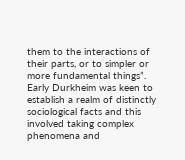them to the interactions of their parts, or to simpler or more fundamental things”. Early Durkheim was keen to establish a realm of distinctly sociological facts and this involved taking complex phenomena and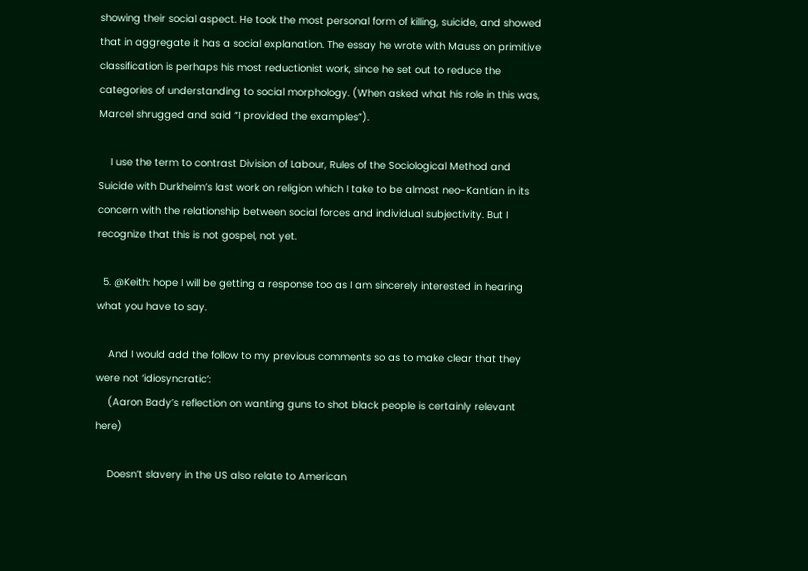showing their social aspect. He took the most personal form of killing, suicide, and showed that in aggregate it has a social explanation. The essay he wrote with Mauss on primitive classification is perhaps his most reductionist work, since he set out to reduce the categories of understanding to social morphology. (When asked what his role in this was, Marcel shrugged and said “I provided the examples”).

    I use the term to contrast Division of Labour, Rules of the Sociological Method and Suicide with Durkheim’s last work on religion which I take to be almost neo-Kantian in its concern with the relationship between social forces and individual subjectivity. But I recognize that this is not gospel, not yet.

  5. @Keith: hope I will be getting a response too as I am sincerely interested in hearing what you have to say.

    And I would add the follow to my previous comments so as to make clear that they were not ‘idiosyncratic’:
    (Aaron Bady’s reflection on wanting guns to shot black people is certainly relevant here)

    Doesn’t slavery in the US also relate to American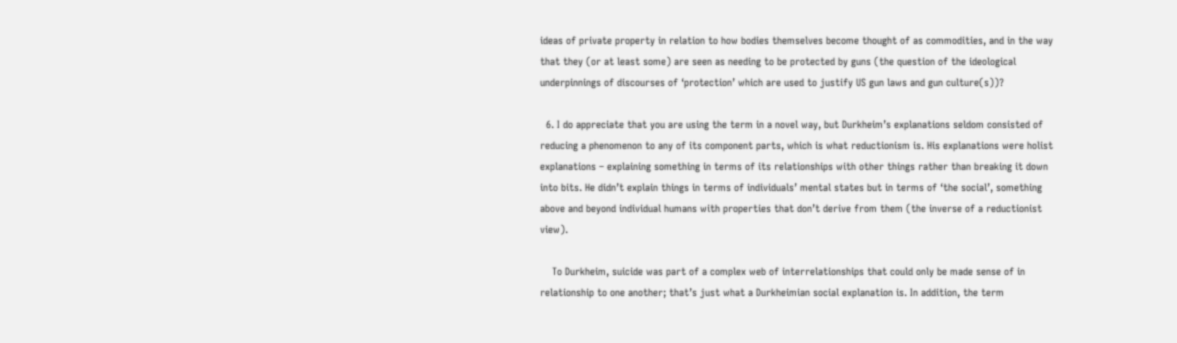ideas of private property in relation to how bodies themselves become thought of as commodities, and in the way that they (or at least some) are seen as needing to be protected by guns (the question of the ideological underpinnings of discourses of ‘protection’ which are used to justify US gun laws and gun culture(s))?

  6. I do appreciate that you are using the term in a novel way, but Durkheim’s explanations seldom consisted of reducing a phenomenon to any of its component parts, which is what reductionism is. His explanations were holist explanations – explaining something in terms of its relationships with other things rather than breaking it down into bits. He didn’t explain things in terms of individuals’ mental states but in terms of ‘the social’, something above and beyond individual humans with properties that don’t derive from them (the inverse of a reductionist view).

    To Durkheim, suicide was part of a complex web of interrelationships that could only be made sense of in relationship to one another; that’s just what a Durkheimian social explanation is. In addition, the term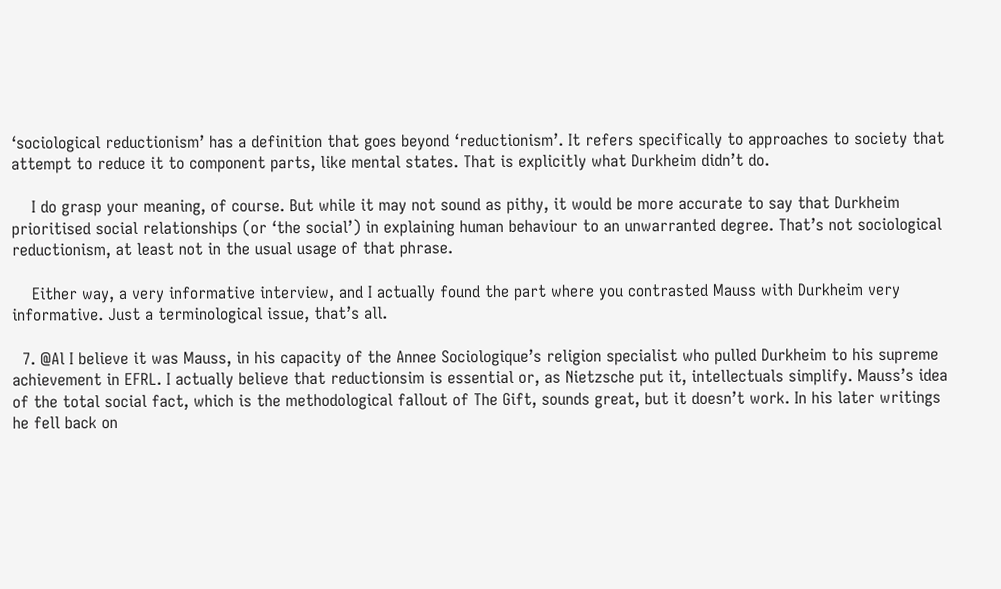‘sociological reductionism’ has a definition that goes beyond ‘reductionism’. It refers specifically to approaches to society that attempt to reduce it to component parts, like mental states. That is explicitly what Durkheim didn’t do.

    I do grasp your meaning, of course. But while it may not sound as pithy, it would be more accurate to say that Durkheim prioritised social relationships (or ‘the social’) in explaining human behaviour to an unwarranted degree. That’s not sociological reductionism, at least not in the usual usage of that phrase.

    Either way, a very informative interview, and I actually found the part where you contrasted Mauss with Durkheim very informative. Just a terminological issue, that’s all.

  7. @Al I believe it was Mauss, in his capacity of the Annee Sociologique’s religion specialist who pulled Durkheim to his supreme achievement in EFRL. I actually believe that reductionsim is essential or, as Nietzsche put it, intellectuals simplify. Mauss’s idea of the total social fact, which is the methodological fallout of The Gift, sounds great, but it doesn’t work. In his later writings he fell back on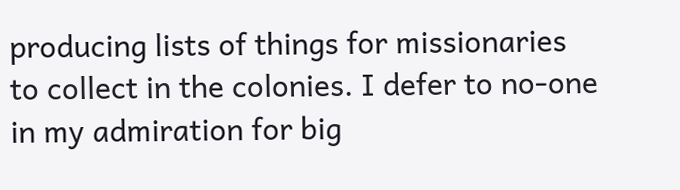producing lists of things for missionaries to collect in the colonies. I defer to no-one in my admiration for big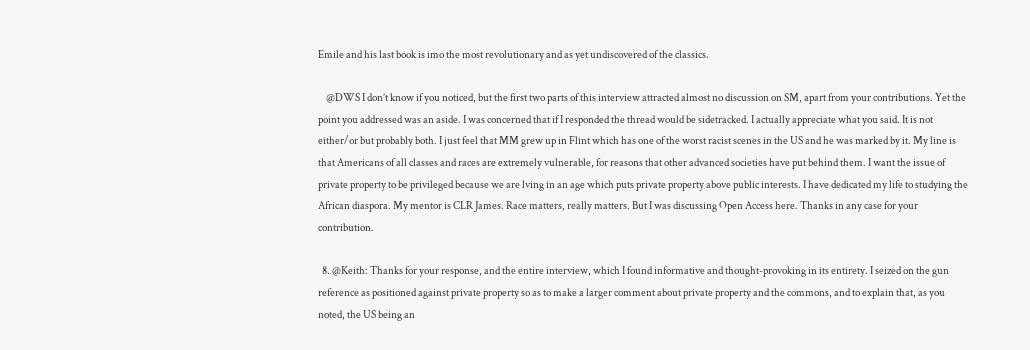Emile and his last book is imo the most revolutionary and as yet undiscovered of the classics.

    @DWS I don’t know if you noticed, but the first two parts of this interview attracted almost no discussion on SM, apart from your contributions. Yet the point you addressed was an aside. I was concerned that if I responded the thread would be sidetracked. I actually appreciate what you said. It is not either/or but probably both. I just feel that MM grew up in Flint which has one of the worst racist scenes in the US and he was marked by it. My line is that Americans of all classes and races are extremely vulnerable, for reasons that other advanced societies have put behind them. I want the issue of private property to be privileged because we are lving in an age which puts private property above public interests. I have dedicated my life to studying the African diaspora. My mentor is CLR James. Race matters, really matters. But I was discussing Open Access here. Thanks in any case for your contribution.

  8. @Keith: Thanks for your response, and the entire interview, which I found informative and thought-provoking in its entirety. I seized on the gun reference as positioned against private property so as to make a larger comment about private property and the commons, and to explain that, as you noted, the US being an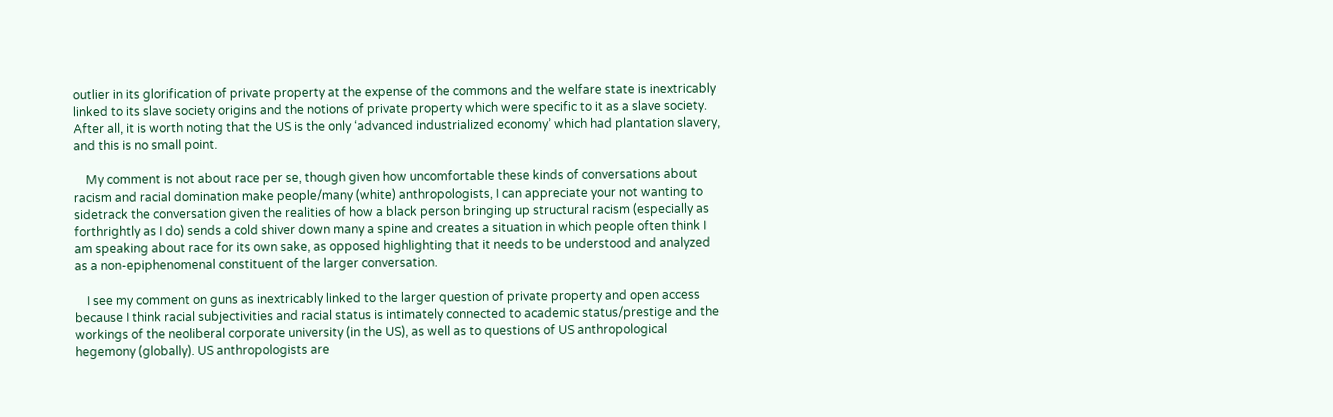outlier in its glorification of private property at the expense of the commons and the welfare state is inextricably linked to its slave society origins and the notions of private property which were specific to it as a slave society. After all, it is worth noting that the US is the only ‘advanced industrialized economy’ which had plantation slavery, and this is no small point.

    My comment is not about race per se, though given how uncomfortable these kinds of conversations about racism and racial domination make people/many (white) anthropologists, I can appreciate your not wanting to sidetrack the conversation given the realities of how a black person bringing up structural racism (especially as forthrightly as I do) sends a cold shiver down many a spine and creates a situation in which people often think I am speaking about race for its own sake, as opposed highlighting that it needs to be understood and analyzed as a non-epiphenomenal constituent of the larger conversation.

    I see my comment on guns as inextricably linked to the larger question of private property and open access because I think racial subjectivities and racial status is intimately connected to academic status/prestige and the workings of the neoliberal corporate university (in the US), as well as to questions of US anthropological hegemony (globally). US anthropologists are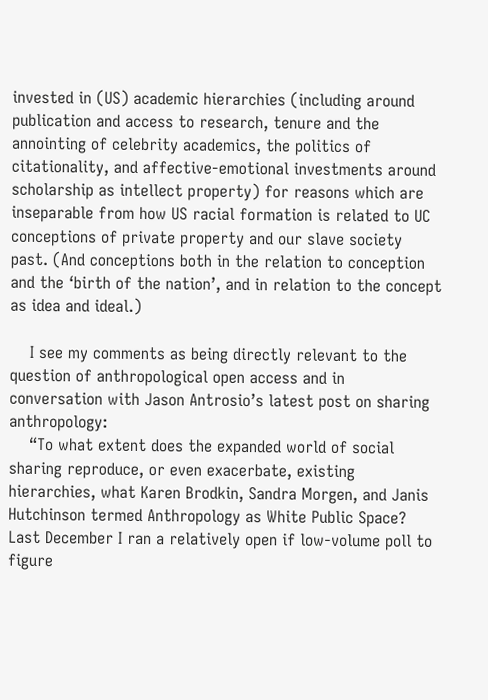invested in (US) academic hierarchies (including around publication and access to research, tenure and the annointing of celebrity academics, the politics of citationality, and affective-emotional investments around scholarship as intellect property) for reasons which are inseparable from how US racial formation is related to UC conceptions of private property and our slave society past. (And conceptions both in the relation to conception and the ‘birth of the nation’, and in relation to the concept as idea and ideal.)

    I see my comments as being directly relevant to the question of anthropological open access and in conversation with Jason Antrosio’s latest post on sharing anthropology:
    “To what extent does the expanded world of social sharing reproduce, or even exacerbate, existing hierarchies, what Karen Brodkin, Sandra Morgen, and Janis Hutchinson termed Anthropology as White Public Space? Last December I ran a relatively open if low-volume poll to figure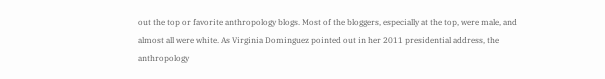out the top or favorite anthropology blogs. Most of the bloggers, especially at the top, were male, and almost all were white. As Virginia Dominguez pointed out in her 2011 presidential address, the anthropology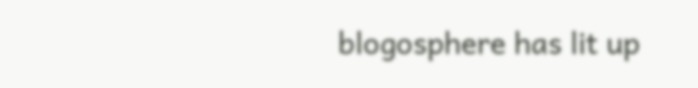blogosphere has lit up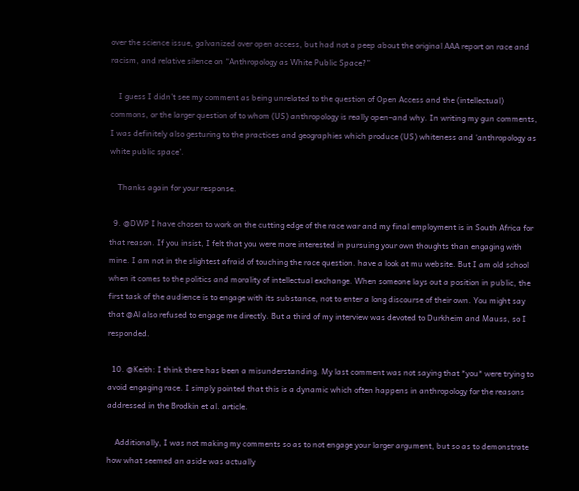over the science issue, galvanized over open access, but had not a peep about the original AAA report on race and racism, and relative silence on “Anthropology as White Public Space?”

    I guess I didn’t see my comment as being unrelated to the question of Open Access and the (intellectual) commons, or the larger question of to whom (US) anthropology is really open–and why. In writing my gun comments, I was definitely also gesturing to the practices and geographies which produce (US) whiteness and ‘anthropology as white public space’.

    Thanks again for your response.

  9. @DWP I have chosen to work on the cutting edge of the race war and my final employment is in South Africa for that reason. If you insist, I felt that you were more interested in pursuing your own thoughts than engaging with mine. I am not in the slightest afraid of touching the race question. have a look at mu website. But I am old school when it comes to the politics and morality of intellectual exchange. When someone lays out a position in public, the first task of the audience is to engage with its substance, not to enter a long discourse of their own. You might say that @Al also refused to engage me directly. But a third of my interview was devoted to Durkheim and Mauss, so I responded.

  10. @Keith: I think there has been a misunderstanding. My last comment was not saying that *you* were trying to avoid engaging race. I simply pointed that this is a dynamic which often happens in anthropology for the reasons addressed in the Brodkin et al. article.

    Additionally, I was not making my comments so as to not engage your larger argument, but so as to demonstrate how what seemed an aside was actually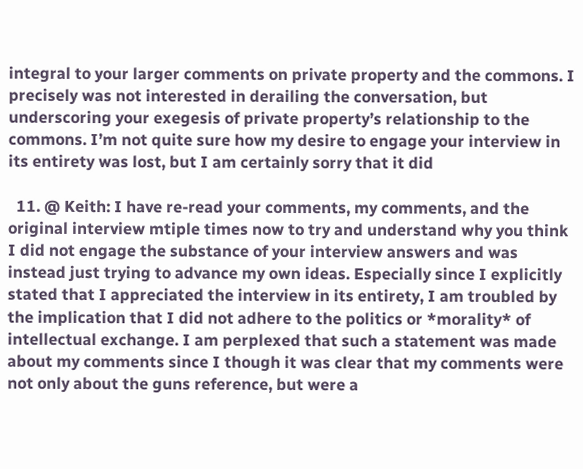integral to your larger comments on private property and the commons. I precisely was not interested in derailing the conversation, but underscoring your exegesis of private property’s relationship to the commons. I’m not quite sure how my desire to engage your interview in its entirety was lost, but I am certainly sorry that it did

  11. @ Keith: I have re-read your comments, my comments, and the original interview mtiple times now to try and understand why you think I did not engage the substance of your interview answers and was instead just trying to advance my own ideas. Especially since I explicitly stated that I appreciated the interview in its entirety, I am troubled by the implication that I did not adhere to the politics or *morality* of intellectual exchange. I am perplexed that such a statement was made about my comments since I though it was clear that my comments were not only about the guns reference, but were a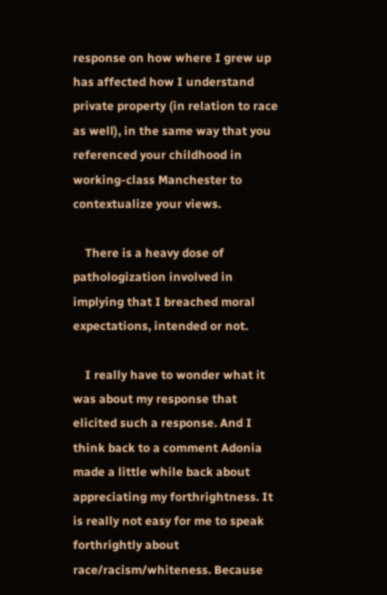response on how where I grew up has affected how I understand private property (in relation to race as well), in the same way that you referenced your childhood in working-class Manchester to contextualize your views.

    There is a heavy dose of pathologization involved in implying that I breached moral expectations, intended or not.

    I really have to wonder what it was about my response that elicited such a response. And I think back to a comment Adonia made a little while back about appreciating my forthrightness. It is really not easy for me to speak forthrightly about race/racism/whiteness. Because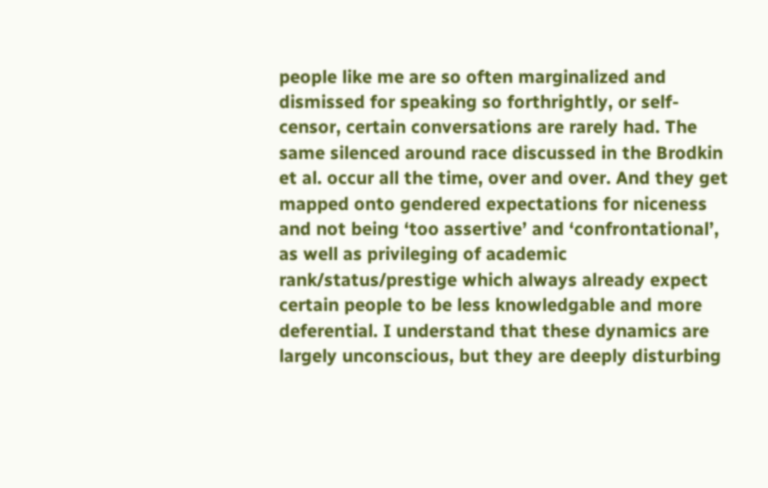people like me are so often marginalized and dismissed for speaking so forthrightly, or self-censor, certain conversations are rarely had. The same silenced around race discussed in the Brodkin et al. occur all the time, over and over. And they get mapped onto gendered expectations for niceness and not being ‘too assertive’ and ‘confrontational’, as well as privileging of academic rank/status/prestige which always already expect certain people to be less knowledgable and more deferential. I understand that these dynamics are largely unconscious, but they are deeply disturbing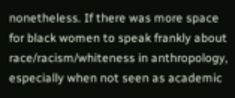nonetheless. If there was more space for black women to speak frankly about race/racism/whiteness in anthropology, especially when not seen as academic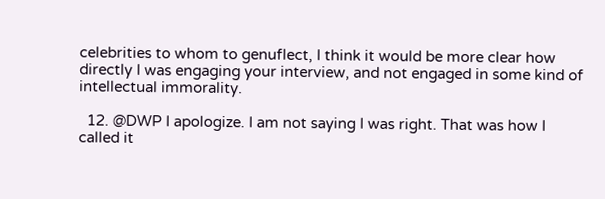celebrities to whom to genuflect, I think it would be more clear how directly I was engaging your interview, and not engaged in some kind of intellectual immorality.

  12. @DWP I apologize. I am not saying I was right. That was how I called it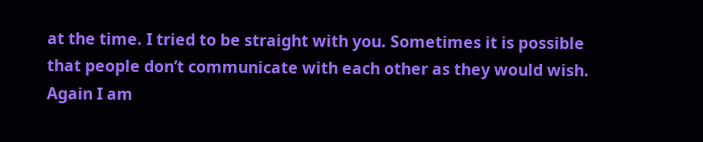at the time. I tried to be straight with you. Sometimes it is possible that people don’t communicate with each other as they would wish. Again I am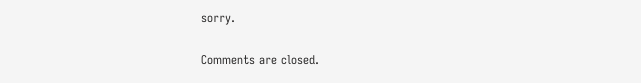sorry.

Comments are closed.